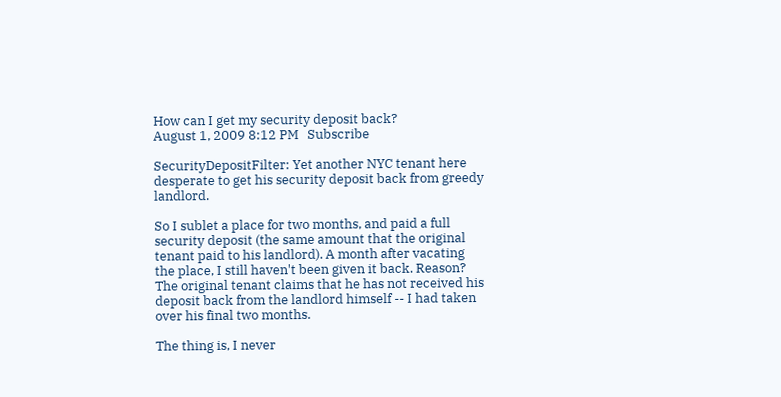How can I get my security deposit back?
August 1, 2009 8:12 PM   Subscribe

SecurityDepositFilter: Yet another NYC tenant here desperate to get his security deposit back from greedy landlord.

So I sublet a place for two months, and paid a full security deposit (the same amount that the original tenant paid to his landlord). A month after vacating the place, I still haven't been given it back. Reason? The original tenant claims that he has not received his deposit back from the landlord himself -- I had taken over his final two months.

The thing is, I never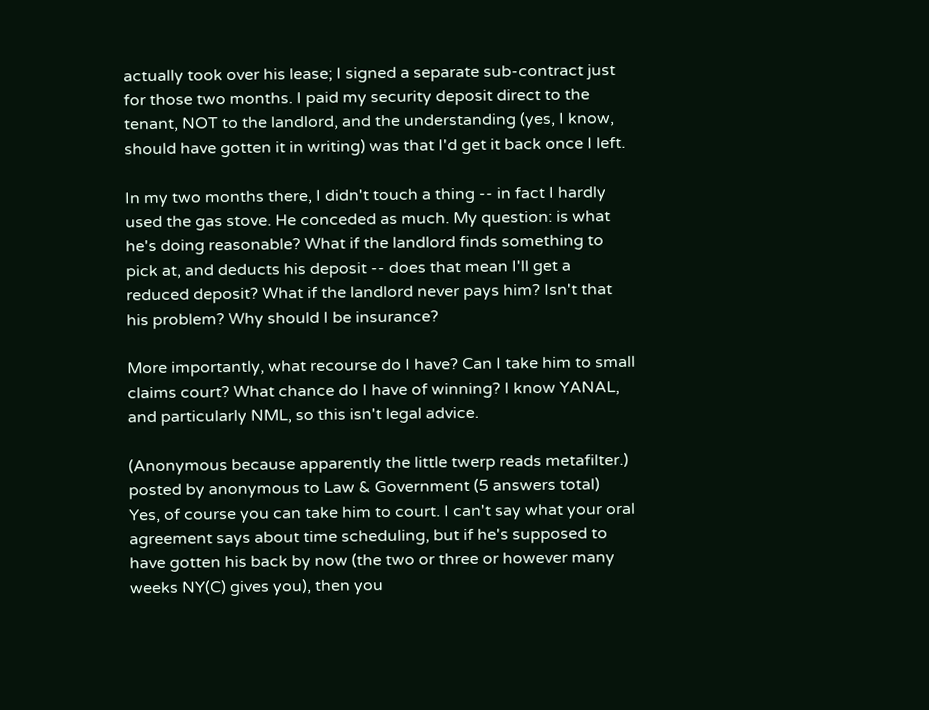actually took over his lease; I signed a separate sub-contract just for those two months. I paid my security deposit direct to the tenant, NOT to the landlord, and the understanding (yes, I know, should have gotten it in writing) was that I'd get it back once I left.

In my two months there, I didn't touch a thing -- in fact I hardly used the gas stove. He conceded as much. My question: is what he's doing reasonable? What if the landlord finds something to pick at, and deducts his deposit -- does that mean I'll get a reduced deposit? What if the landlord never pays him? Isn't that his problem? Why should I be insurance?

More importantly, what recourse do I have? Can I take him to small claims court? What chance do I have of winning? I know YANAL, and particularly NML, so this isn't legal advice.

(Anonymous because apparently the little twerp reads metafilter.)
posted by anonymous to Law & Government (5 answers total)
Yes, of course you can take him to court. I can't say what your oral agreement says about time scheduling, but if he's supposed to have gotten his back by now (the two or three or however many weeks NY(C) gives you), then you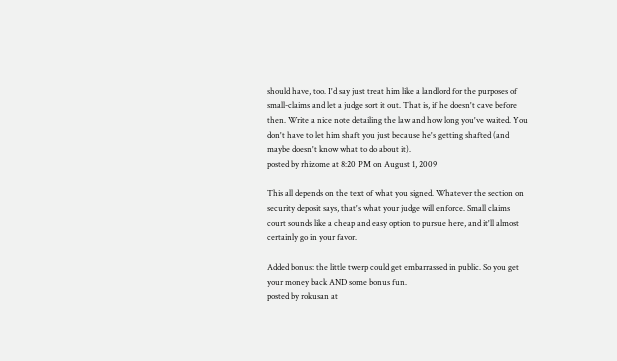should have, too. I'd say just treat him like a landlord for the purposes of small-claims and let a judge sort it out. That is, if he doesn't cave before then. Write a nice note detailing the law and how long you've waited. You don't have to let him shaft you just because he's getting shafted (and maybe doesn't know what to do about it).
posted by rhizome at 8:20 PM on August 1, 2009

This all depends on the text of what you signed. Whatever the section on security deposit says, that's what your judge will enforce. Small claims court sounds like a cheap and easy option to pursue here, and it'll almost certainly go in your favor.

Added bonus: the little twerp could get embarrassed in public. So you get your money back AND some bonus fun.
posted by rokusan at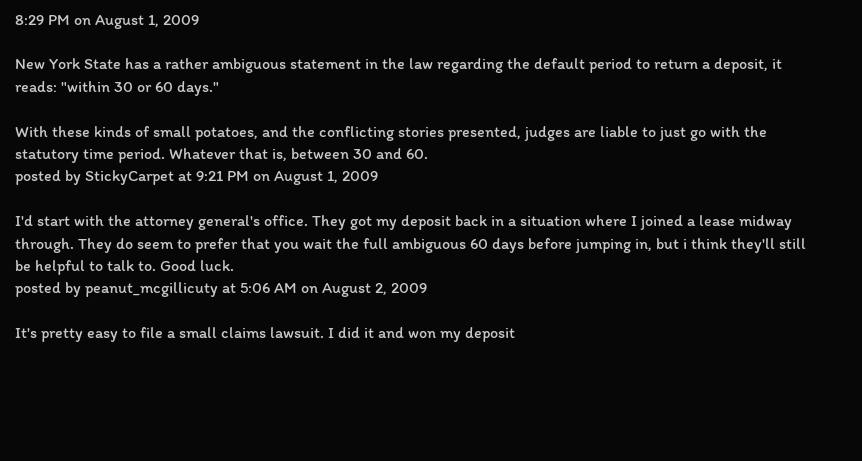8:29 PM on August 1, 2009

New York State has a rather ambiguous statement in the law regarding the default period to return a deposit, it reads: "within 30 or 60 days."

With these kinds of small potatoes, and the conflicting stories presented, judges are liable to just go with the statutory time period. Whatever that is, between 30 and 60.
posted by StickyCarpet at 9:21 PM on August 1, 2009

I'd start with the attorney general's office. They got my deposit back in a situation where I joined a lease midway through. They do seem to prefer that you wait the full ambiguous 60 days before jumping in, but i think they'll still be helpful to talk to. Good luck.
posted by peanut_mcgillicuty at 5:06 AM on August 2, 2009

It's pretty easy to file a small claims lawsuit. I did it and won my deposit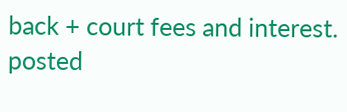back + court fees and interest.
posted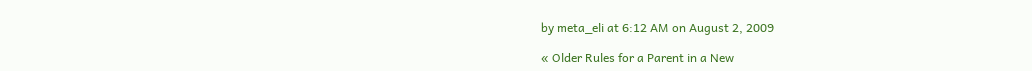by meta_eli at 6:12 AM on August 2, 2009

« Older Rules for a Parent in a New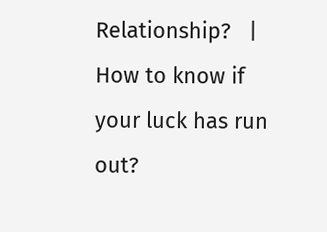Relationship?   |   How to know if your luck has run out?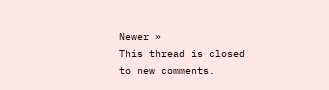Newer »
This thread is closed to new comments.